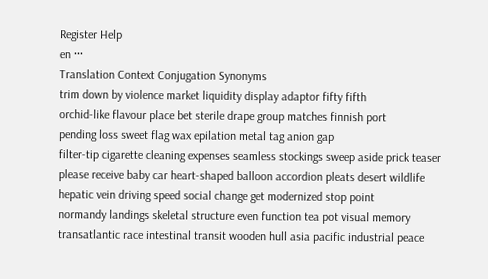Register Help
en ···
Translation Context Conjugation Synonyms
trim down by violence market liquidity display adaptor fifty fifth
orchid-like flavour place bet sterile drape group matches finnish port
pending loss sweet flag wax epilation metal tag anion gap
filter-tip cigarette cleaning expenses seamless stockings sweep aside prick teaser
please receive baby car heart-shaped balloon accordion pleats desert wildlife
hepatic vein driving speed social change get modernized stop point
normandy landings skeletal structure even function tea pot visual memory
transatlantic race intestinal transit wooden hull asia pacific industrial peace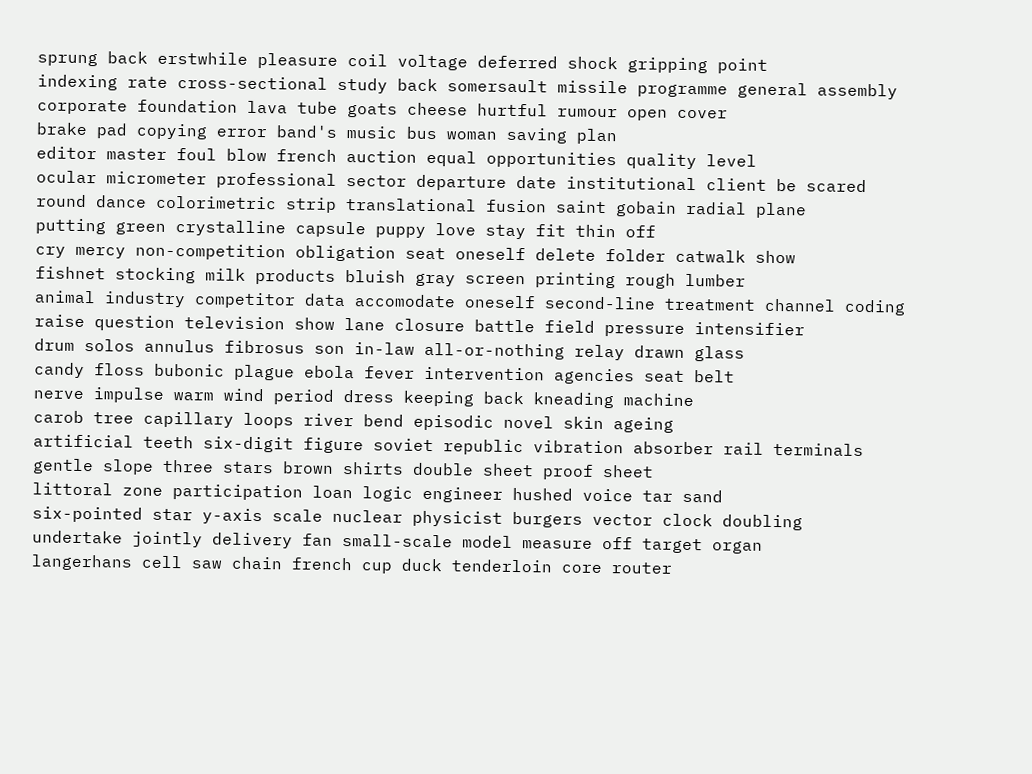sprung back erstwhile pleasure coil voltage deferred shock gripping point
indexing rate cross-sectional study back somersault missile programme general assembly
corporate foundation lava tube goats cheese hurtful rumour open cover
brake pad copying error band's music bus woman saving plan
editor master foul blow french auction equal opportunities quality level
ocular micrometer professional sector departure date institutional client be scared
round dance colorimetric strip translational fusion saint gobain radial plane
putting green crystalline capsule puppy love stay fit thin off
cry mercy non-competition obligation seat oneself delete folder catwalk show
fishnet stocking milk products bluish gray screen printing rough lumber
animal industry competitor data accomodate oneself second-line treatment channel coding
raise question television show lane closure battle field pressure intensifier
drum solos annulus fibrosus son in-law all-or-nothing relay drawn glass
candy floss bubonic plague ebola fever intervention agencies seat belt
nerve impulse warm wind period dress keeping back kneading machine
carob tree capillary loops river bend episodic novel skin ageing
artificial teeth six-digit figure soviet republic vibration absorber rail terminals
gentle slope three stars brown shirts double sheet proof sheet
littoral zone participation loan logic engineer hushed voice tar sand
six-pointed star y-axis scale nuclear physicist burgers vector clock doubling
undertake jointly delivery fan small-scale model measure off target organ
langerhans cell saw chain french cup duck tenderloin core router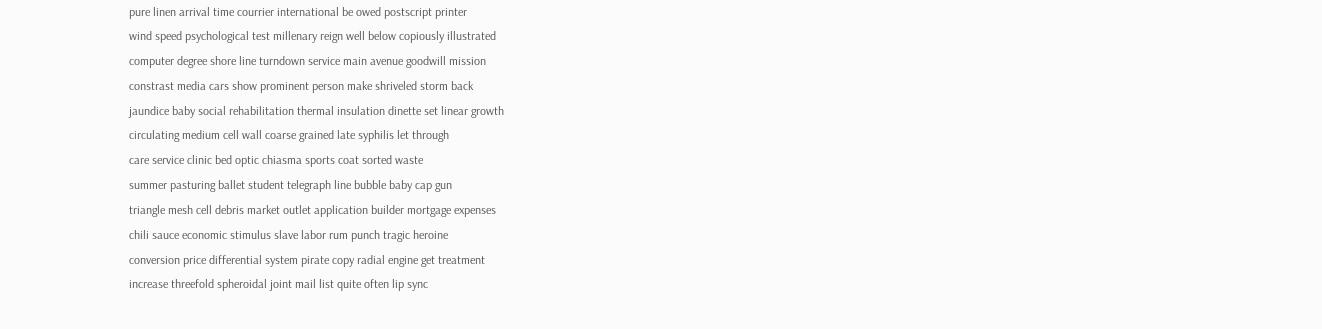pure linen arrival time courrier international be owed postscript printer
wind speed psychological test millenary reign well below copiously illustrated
computer degree shore line turndown service main avenue goodwill mission
constrast media cars show prominent person make shriveled storm back
jaundice baby social rehabilitation thermal insulation dinette set linear growth
circulating medium cell wall coarse grained late syphilis let through
care service clinic bed optic chiasma sports coat sorted waste
summer pasturing ballet student telegraph line bubble baby cap gun
triangle mesh cell debris market outlet application builder mortgage expenses
chili sauce economic stimulus slave labor rum punch tragic heroine
conversion price differential system pirate copy radial engine get treatment
increase threefold spheroidal joint mail list quite often lip sync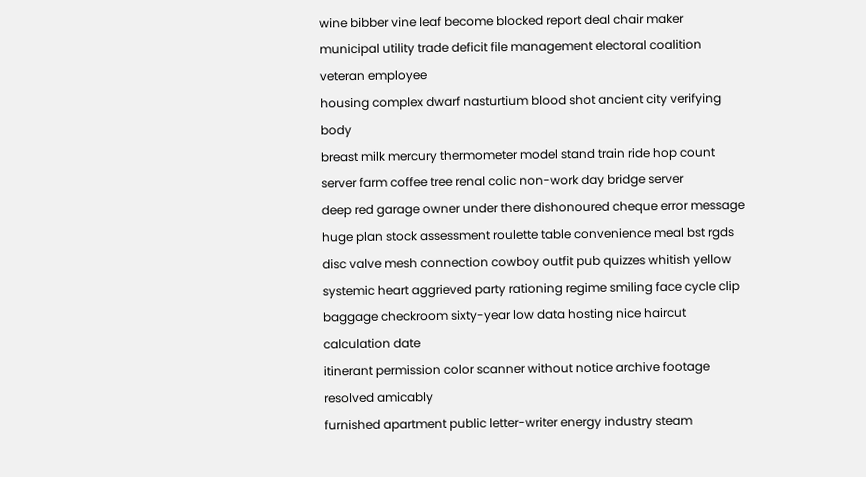wine bibber vine leaf become blocked report deal chair maker
municipal utility trade deficit file management electoral coalition veteran employee
housing complex dwarf nasturtium blood shot ancient city verifying body
breast milk mercury thermometer model stand train ride hop count
server farm coffee tree renal colic non-work day bridge server
deep red garage owner under there dishonoured cheque error message
huge plan stock assessment roulette table convenience meal bst rgds
disc valve mesh connection cowboy outfit pub quizzes whitish yellow
systemic heart aggrieved party rationing regime smiling face cycle clip
baggage checkroom sixty-year low data hosting nice haircut calculation date
itinerant permission color scanner without notice archive footage resolved amicably
furnished apartment public letter-writer energy industry steam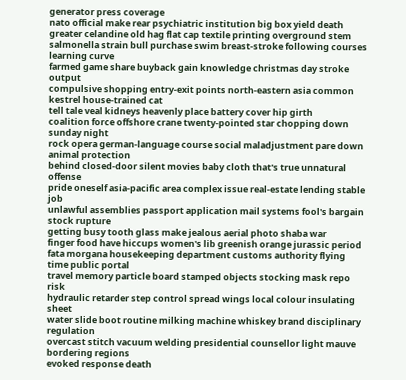generator press coverage
nato official make rear psychiatric institution big box yield death
greater celandine old hag flat cap textile printing overground stem
salmonella strain bull purchase swim breast-stroke following courses learning curve
farmed game share buyback gain knowledge christmas day stroke output
compulsive shopping entry-exit points north-eastern asia common kestrel house-trained cat
tell tale veal kidneys heavenly place battery cover hip girth
coalition force offshore crane twenty-pointed star chopping down sunday night
rock opera german-language course social maladjustment pare down animal protection
behind closed-door silent movies baby cloth that's true unnatural offense
pride oneself asia-pacific area complex issue real-estate lending stable job
unlawful assemblies passport application mail systems fool's bargain stock rupture
getting busy tooth glass make jealous aerial photo shaba war
finger food have hiccups women's lib greenish orange jurassic period
fata morgana housekeeping department customs authority flying time public portal
travel memory particle board stamped objects stocking mask repo risk
hydraulic retarder step control spread wings local colour insulating sheet
water slide boot routine milking machine whiskey brand disciplinary regulation
overcast stitch vacuum welding presidential counsellor light mauve bordering regions
evoked response death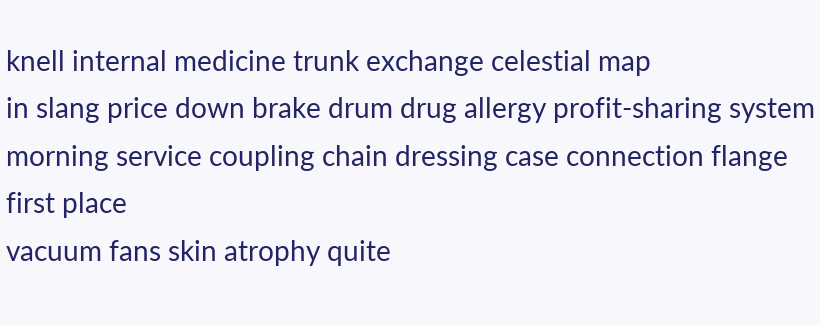knell internal medicine trunk exchange celestial map
in slang price down brake drum drug allergy profit-sharing system
morning service coupling chain dressing case connection flange first place
vacuum fans skin atrophy quite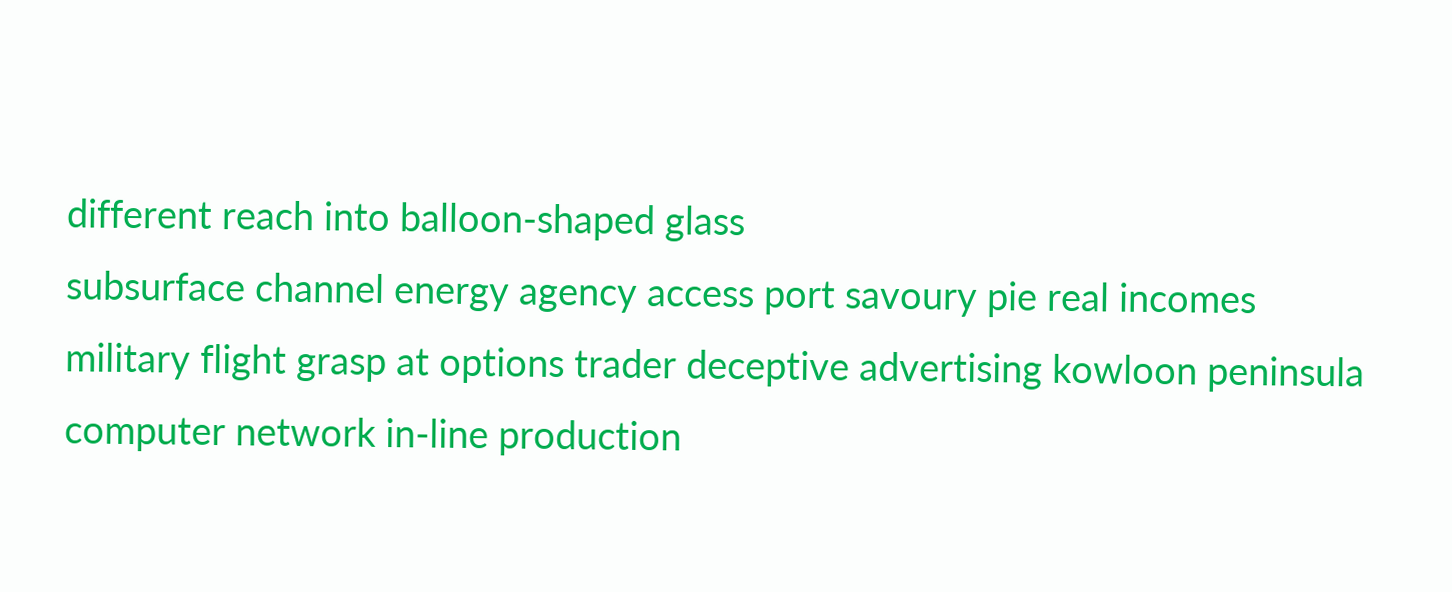different reach into balloon-shaped glass
subsurface channel energy agency access port savoury pie real incomes
military flight grasp at options trader deceptive advertising kowloon peninsula
computer network in-line production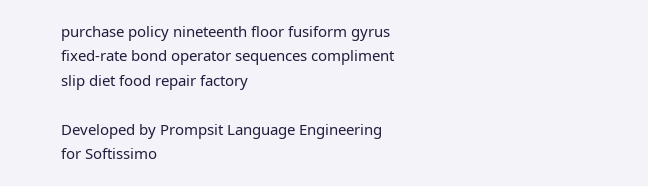purchase policy nineteenth floor fusiform gyrus
fixed-rate bond operator sequences compliment slip diet food repair factory

Developed by Prompsit Language Engineering for Softissimo